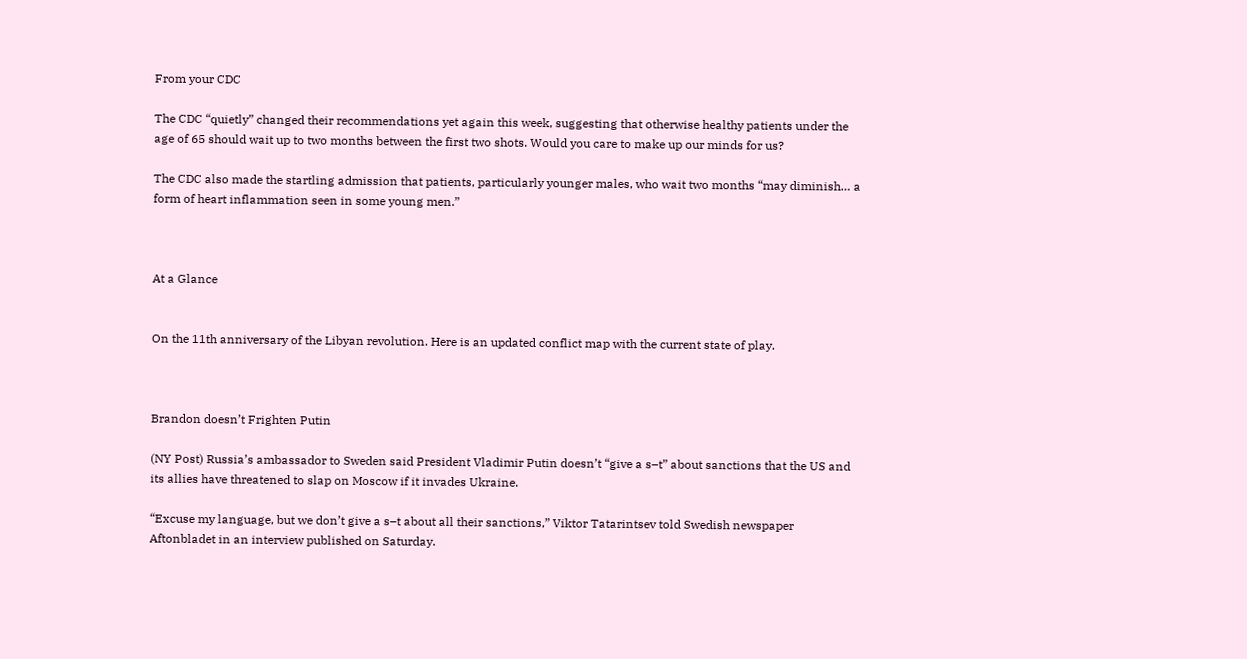From your CDC

The CDC “quietly” changed their recommendations yet again this week, suggesting that otherwise healthy patients under the age of 65 should wait up to two months between the first two shots. Would you care to make up our minds for us?

The CDC also made the startling admission that patients, particularly younger males, who wait two months “may diminish… a form of heart inflammation seen in some young men.”



At a Glance


On the 11th anniversary of the Libyan revolution. Here is an updated conflict map with the current state of play.



Brandon doesn’t Frighten Putin

(NY Post) Russia’s ambassador to Sweden said President Vladimir Putin doesn’t “give a s–t” about sanctions that the US and its allies have threatened to slap on Moscow if it invades Ukraine.

“Excuse my language, but we don’t give a s–t about all their sanctions,” Viktor Tatarintsev told Swedish newspaper Aftonbladet in an interview published on Saturday.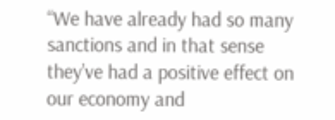“We have already had so many sanctions and in that sense they’ve had a positive effect on our economy and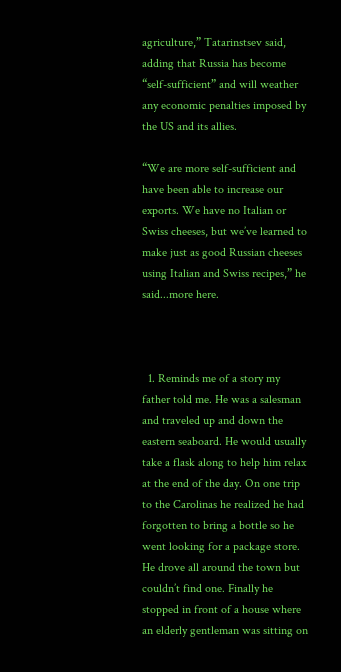agriculture,” Tatarinstsev said, adding that Russia has become “self-sufficient” and will weather any economic penalties imposed by the US and its allies.

“We are more self-sufficient and have been able to increase our exports. We have no Italian or Swiss cheeses, but we’ve learned to make just as good Russian cheeses using Italian and Swiss recipes,” he said...more here.



  1. Reminds me of a story my father told me. He was a salesman and traveled up and down the eastern seaboard. He would usually take a flask along to help him relax at the end of the day. On one trip to the Carolinas he realized he had forgotten to bring a bottle so he went looking for a package store. He drove all around the town but couldn’t find one. Finally he stopped in front of a house where an elderly gentleman was sitting on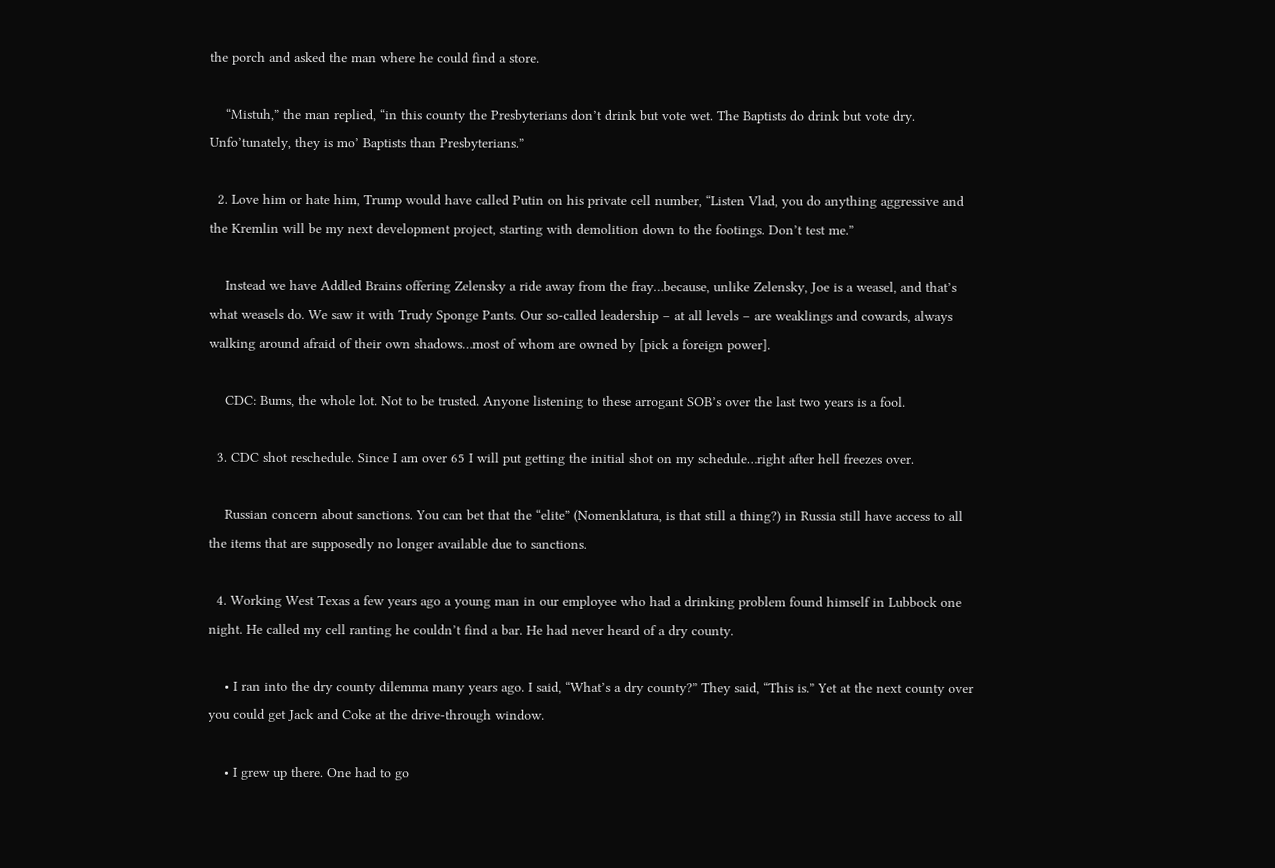the porch and asked the man where he could find a store.

    “Mistuh,” the man replied, “in this county the Presbyterians don’t drink but vote wet. The Baptists do drink but vote dry. Unfo’tunately, they is mo’ Baptists than Presbyterians.”

  2. Love him or hate him, Trump would have called Putin on his private cell number, “Listen Vlad, you do anything aggressive and the Kremlin will be my next development project, starting with demolition down to the footings. Don’t test me.”

    Instead we have Addled Brains offering Zelensky a ride away from the fray…because, unlike Zelensky, Joe is a weasel, and that’s what weasels do. We saw it with Trudy Sponge Pants. Our so-called leadership – at all levels – are weaklings and cowards, always walking around afraid of their own shadows…most of whom are owned by [pick a foreign power].

    CDC: Bums, the whole lot. Not to be trusted. Anyone listening to these arrogant SOB’s over the last two years is a fool.

  3. CDC shot reschedule. Since I am over 65 I will put getting the initial shot on my schedule…right after hell freezes over.

    Russian concern about sanctions. You can bet that the “elite” (Nomenklatura, is that still a thing?) in Russia still have access to all the items that are supposedly no longer available due to sanctions.

  4. Working West Texas a few years ago a young man in our employee who had a drinking problem found himself in Lubbock one night. He called my cell ranting he couldn’t find a bar. He had never heard of a dry county.

    • I ran into the dry county dilemma many years ago. I said, “What’s a dry county?” They said, “This is.” Yet at the next county over you could get Jack and Coke at the drive-through window.

    • I grew up there. One had to go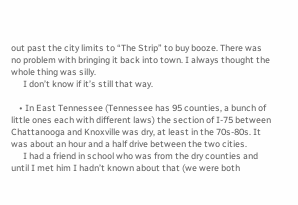out past the city limits to “The Strip” to buy booze. There was no problem with bringing it back into town. I always thought the whole thing was silly.
      I don’t know if it’s still that way.

    • In East Tennessee (Tennessee has 95 counties, a bunch of little ones each with different laws) the section of I-75 between Chattanooga and Knoxville was dry, at least in the 70s-80s. It was about an hour and a half drive between the two cities.
      I had a friend in school who was from the dry counties and until I met him I hadn’t known about that (we were both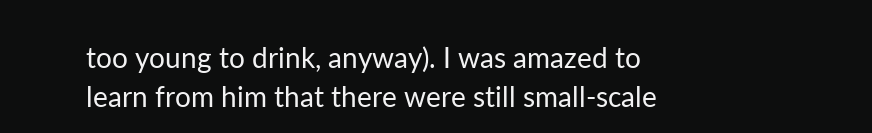too young to drink, anyway). I was amazed to learn from him that there were still small-scale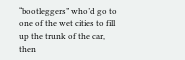“bootleggers” who’d go to one of the wet cities to fill up the trunk of the car, then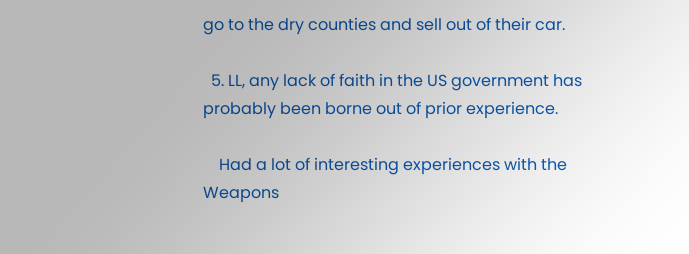go to the dry counties and sell out of their car.

  5. LL, any lack of faith in the US government has probably been borne out of prior experience.

    Had a lot of interesting experiences with the Weapons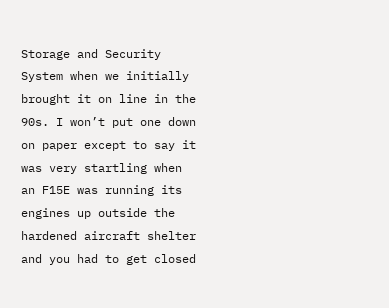Storage and Security System when we initially brought it on line in the 90s. I won’t put one down on paper except to say it was very startling when an F15E was running its engines up outside the hardened aircraft shelter and you had to get closed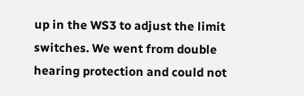up in the WS3 to adjust the limit switches. We went from double hearing protection and could not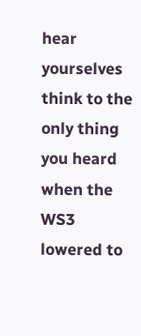hear yourselves think to the only thing you heard when the WS3 lowered to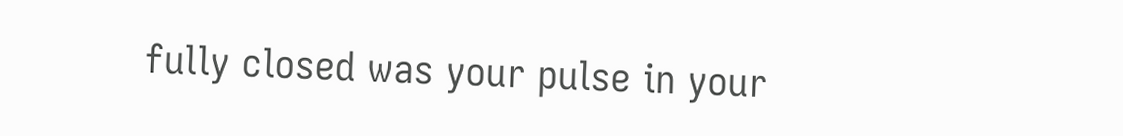fully closed was your pulse in your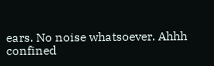ears. No noise whatsoever. Ahhh confined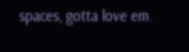spaces, gotta love em.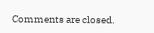Comments are closed.